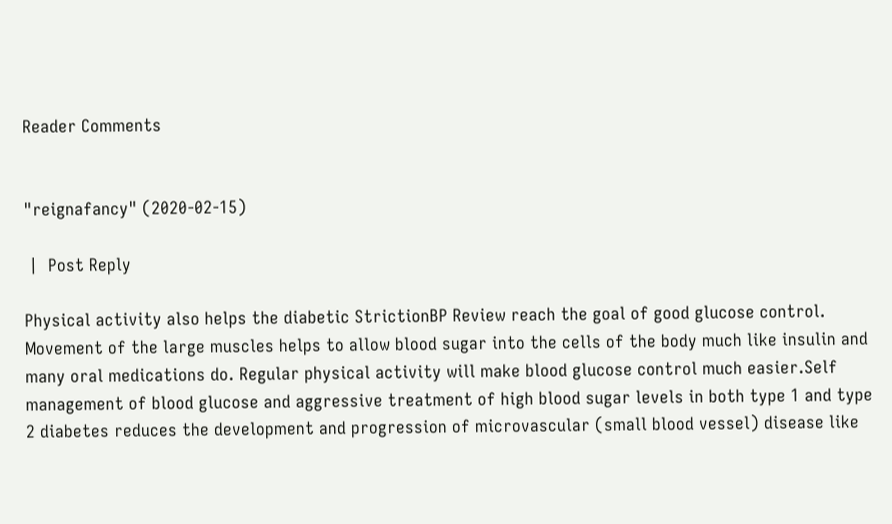Reader Comments


"reignafancy" (2020-02-15)

 |  Post Reply

Physical activity also helps the diabetic StrictionBP Review reach the goal of good glucose control. Movement of the large muscles helps to allow blood sugar into the cells of the body much like insulin and many oral medications do. Regular physical activity will make blood glucose control much easier.Self management of blood glucose and aggressive treatment of high blood sugar levels in both type 1 and type 2 diabetes reduces the development and progression of microvascular (small blood vessel) disease like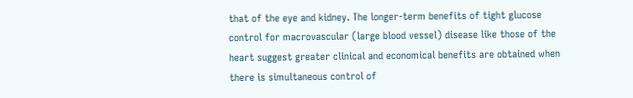that of the eye and kidney. The longer-term benefits of tight glucose control for macrovascular (large blood vessel) disease like those of the heart suggest greater clinical and economical benefits are obtained when there is simultaneous control of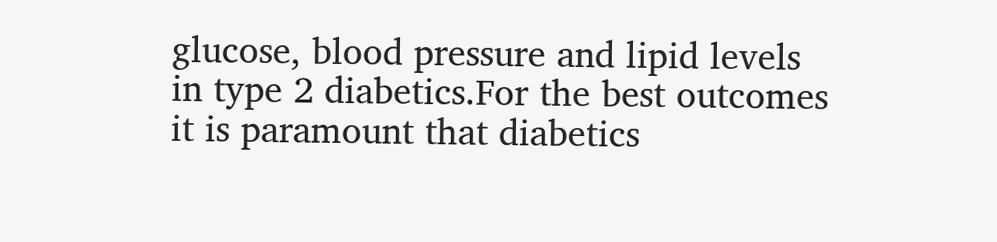glucose, blood pressure and lipid levels in type 2 diabetics.For the best outcomes it is paramount that diabetics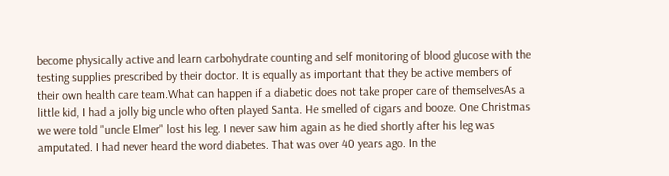become physically active and learn carbohydrate counting and self monitoring of blood glucose with the testing supplies prescribed by their doctor. It is equally as important that they be active members of their own health care team.What can happen if a diabetic does not take proper care of themselvesAs a little kid, I had a jolly big uncle who often played Santa. He smelled of cigars and booze. One Christmas we were told "uncle Elmer" lost his leg. I never saw him again as he died shortly after his leg was amputated. I had never heard the word diabetes. That was over 40 years ago. In the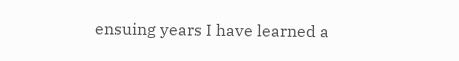ensuing years I have learned a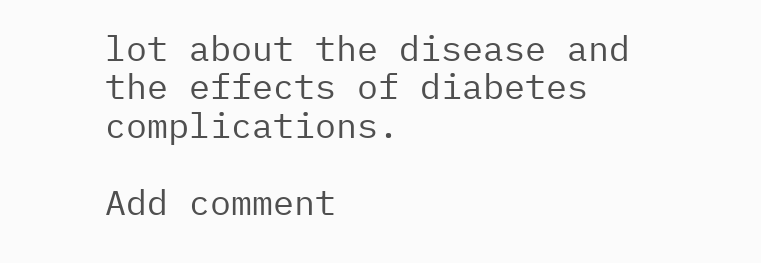lot about the disease and the effects of diabetes complications.

Add comment